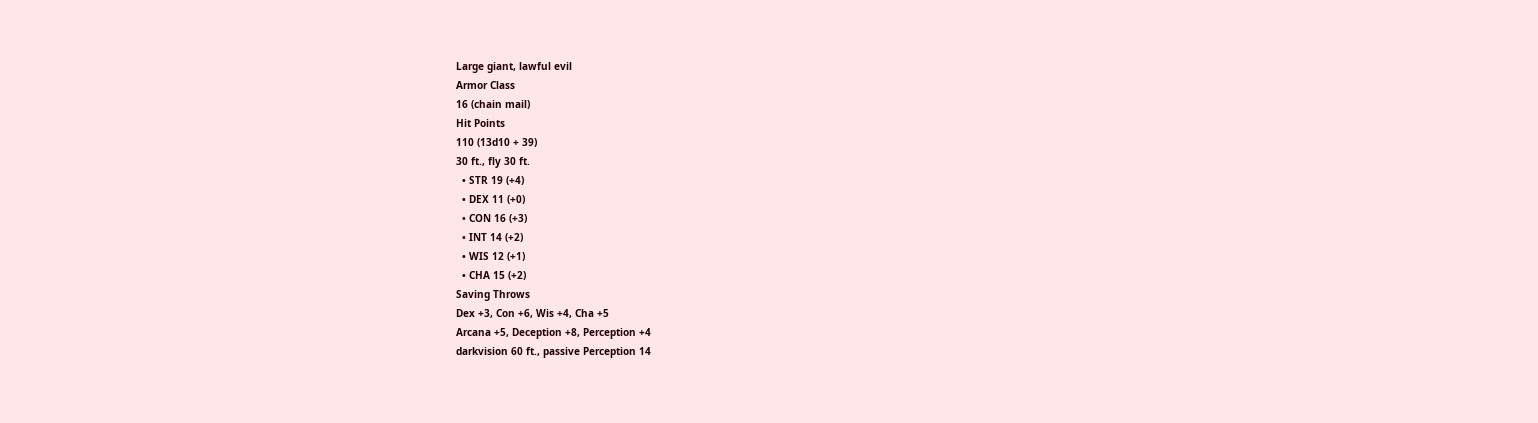Large giant, lawful evil
Armor Class
16 (chain mail)
Hit Points
110 (13d10 + 39)
30 ft., fly 30 ft.
  • STR 19 (+4)
  • DEX 11 (+0)
  • CON 16 (+3)
  • INT 14 (+2)
  • WIS 12 (+1)
  • CHA 15 (+2)
Saving Throws
Dex +3, Con +6, Wis +4, Cha +5
Arcana +5, Deception +8, Perception +4
darkvision 60 ft., passive Perception 14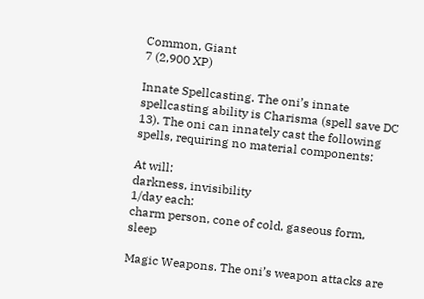Common, Giant
7 (2,900 XP)

Innate Spellcasting. The oni’s innate spellcasting ability is Charisma (spell save DC 13). The oni can innately cast the following spells, requiring no material components:

At will:
darkness, invisibility
1/day each:
charm person, cone of cold, gaseous form, sleep

Magic Weapons. The oni’s weapon attacks are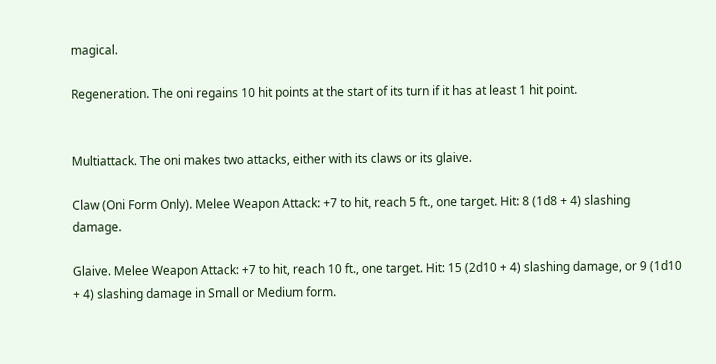magical.

Regeneration. The oni regains 10 hit points at the start of its turn if it has at least 1 hit point.


Multiattack. The oni makes two attacks, either with its claws or its glaive.

Claw (Oni Form Only). Melee Weapon Attack: +7 to hit, reach 5 ft., one target. Hit: 8 (1d8 + 4) slashing damage.

Glaive. Melee Weapon Attack: +7 to hit, reach 10 ft., one target. Hit: 15 (2d10 + 4) slashing damage, or 9 (1d10 + 4) slashing damage in Small or Medium form.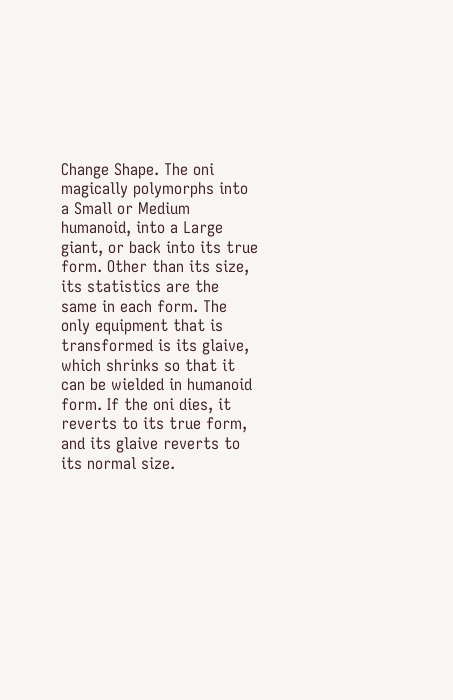Change Shape. The oni magically polymorphs into a Small or Medium humanoid, into a Large giant, or back into its true form. Other than its size, its statistics are the same in each form. The only equipment that is transformed is its glaive, which shrinks so that it can be wielded in humanoid form. If the oni dies, it reverts to its true form, and its glaive reverts to its normal size.